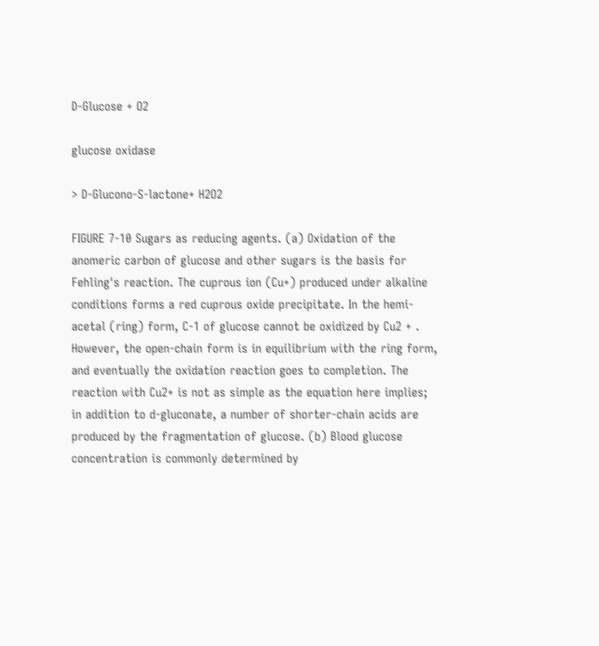D-Glucose + O2

glucose oxidase

> D-Glucono-S-lactone+ H2O2

FIGURE 7-10 Sugars as reducing agents. (a) Oxidation of the anomeric carbon of glucose and other sugars is the basis for Fehling's reaction. The cuprous ion (Cu+) produced under alkaline conditions forms a red cuprous oxide precipitate. In the hemi-acetal (ring) form, C-1 of glucose cannot be oxidized by Cu2 + . However, the open-chain form is in equilibrium with the ring form, and eventually the oxidation reaction goes to completion. The reaction with Cu2+ is not as simple as the equation here implies; in addition to d-gluconate, a number of shorter-chain acids are produced by the fragmentation of glucose. (b) Blood glucose concentration is commonly determined by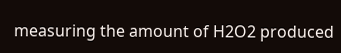measuring the amount of H2O2 produced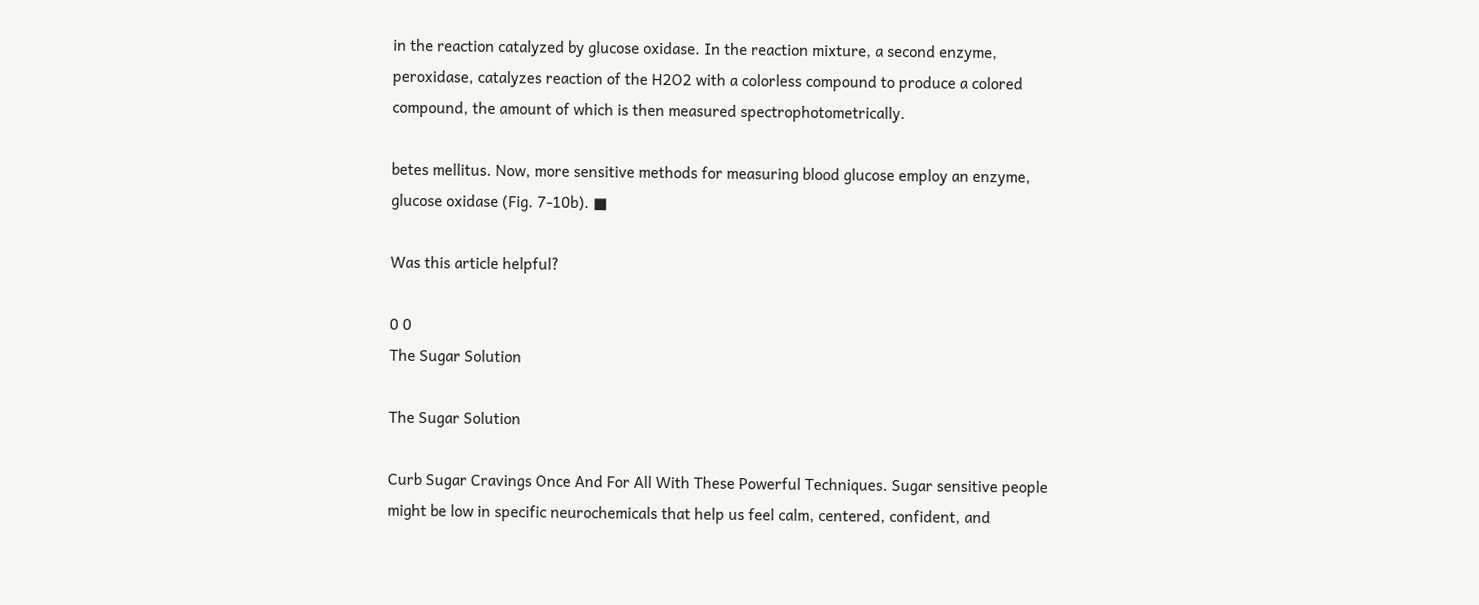in the reaction catalyzed by glucose oxidase. In the reaction mixture, a second enzyme, peroxidase, catalyzes reaction of the H2O2 with a colorless compound to produce a colored compound, the amount of which is then measured spectrophotometrically.

betes mellitus. Now, more sensitive methods for measuring blood glucose employ an enzyme, glucose oxidase (Fig. 7-10b). ■

Was this article helpful?

0 0
The Sugar Solution

The Sugar Solution

Curb Sugar Cravings Once And For All With These Powerful Techniques. Sugar sensitive people might be low in specific neurochemicals that help us feel calm, centered, confident, and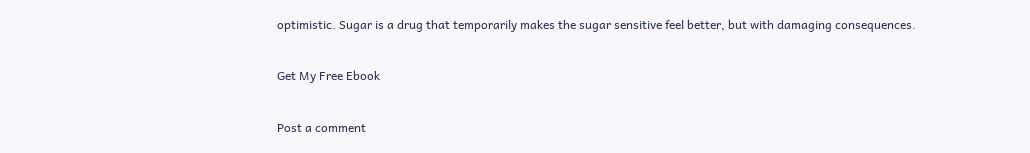optimistic. Sugar is a drug that temporarily makes the sugar sensitive feel better, but with damaging consequences.

Get My Free Ebook

Post a comment